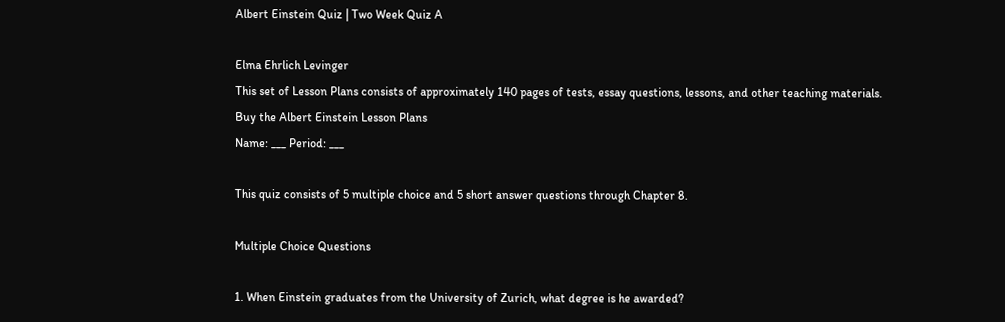Albert Einstein Quiz | Two Week Quiz A

Elma Ehrlich Levinger
This set of Lesson Plans consists of approximately 140 pages of tests, essay questions, lessons, and other teaching materials.
Buy the Albert Einstein Lesson Plans
Name: ___ Period: ___

This quiz consists of 5 multiple choice and 5 short answer questions through Chapter 8.

Multiple Choice Questions

1. When Einstein graduates from the University of Zurich, what degree is he awarded?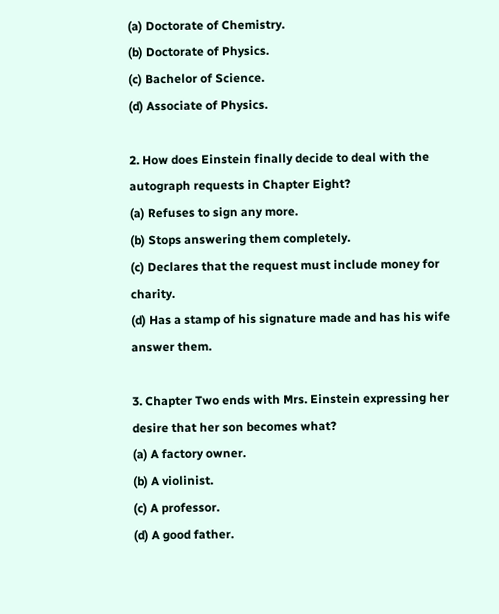(a) Doctorate of Chemistry.
(b) Doctorate of Physics.
(c) Bachelor of Science.
(d) Associate of Physics.

2. How does Einstein finally decide to deal with the autograph requests in Chapter Eight?
(a) Refuses to sign any more.
(b) Stops answering them completely.
(c) Declares that the request must include money for charity.
(d) Has a stamp of his signature made and has his wife answer them.

3. Chapter Two ends with Mrs. Einstein expressing her desire that her son becomes what?
(a) A factory owner.
(b) A violinist.
(c) A professor.
(d) A good father.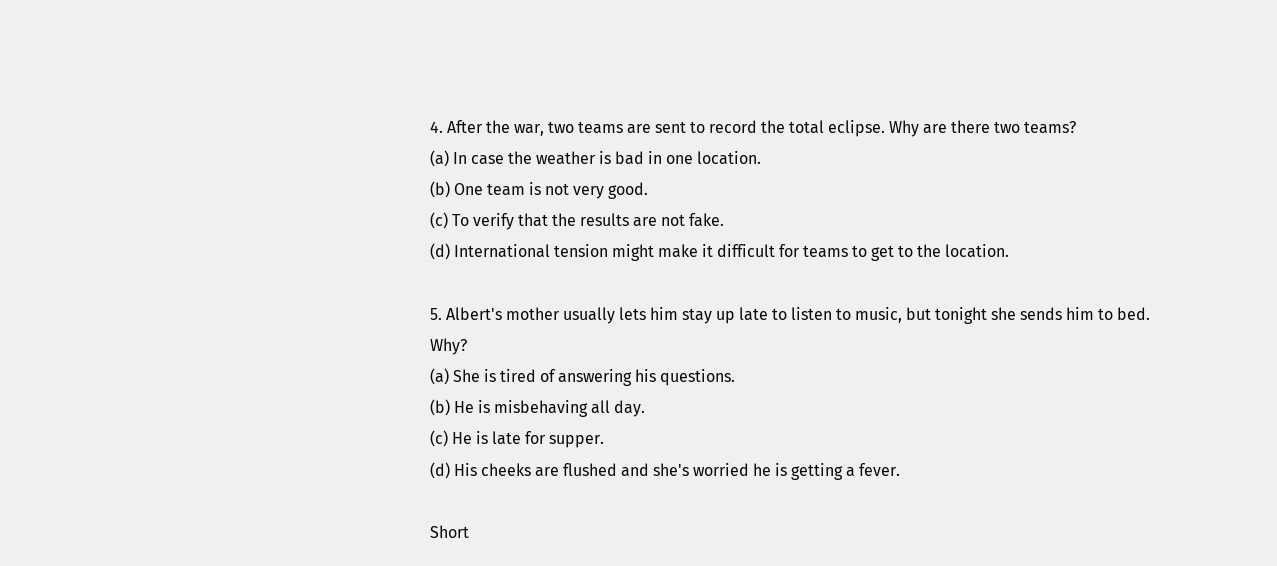4. After the war, two teams are sent to record the total eclipse. Why are there two teams?
(a) In case the weather is bad in one location.
(b) One team is not very good.
(c) To verify that the results are not fake.
(d) International tension might make it difficult for teams to get to the location.

5. Albert's mother usually lets him stay up late to listen to music, but tonight she sends him to bed. Why?
(a) She is tired of answering his questions.
(b) He is misbehaving all day.
(c) He is late for supper.
(d) His cheeks are flushed and she's worried he is getting a fever.

Short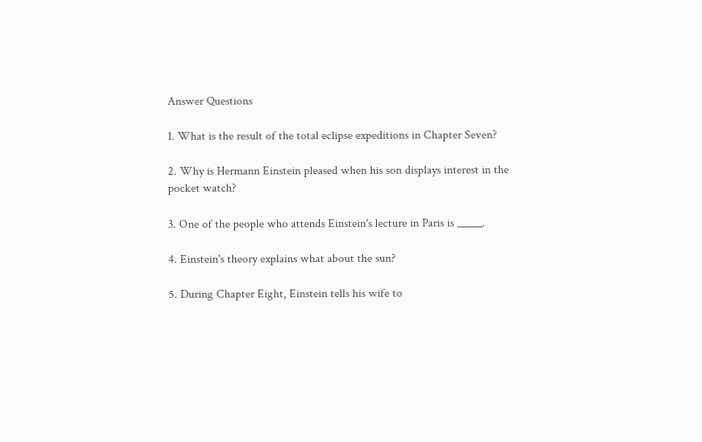Answer Questions

1. What is the result of the total eclipse expeditions in Chapter Seven?

2. Why is Hermann Einstein pleased when his son displays interest in the pocket watch?

3. One of the people who attends Einstein's lecture in Paris is _____.

4. Einstein's theory explains what about the sun?

5. During Chapter Eight, Einstein tells his wife to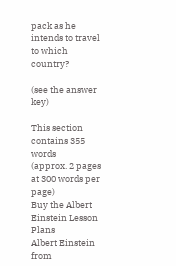pack as he intends to travel to which country?

(see the answer key)

This section contains 355 words
(approx. 2 pages at 300 words per page)
Buy the Albert Einstein Lesson Plans
Albert Einstein from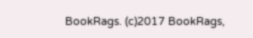BookRags. (c)2017 BookRags,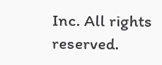Inc. All rights reserved.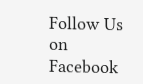Follow Us on Facebook